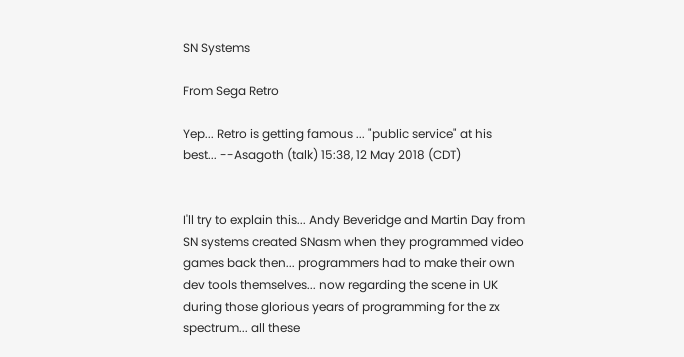SN Systems

From Sega Retro

Yep... Retro is getting famous ... "public service" at his best... --Asagoth (talk) 15:38, 12 May 2018 (CDT)


I'll try to explain this... Andy Beveridge and Martin Day from SN systems created SNasm when they programmed video games back then... programmers had to make their own dev tools themselves... now regarding the scene in UK during those glorious years of programming for the zx spectrum... all these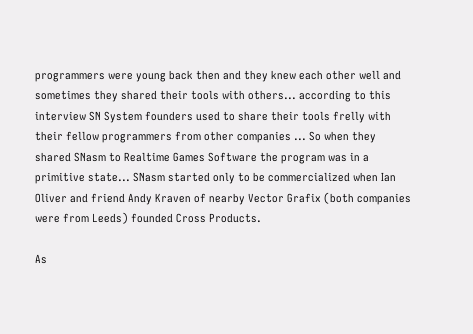programmers were young back then and they knew each other well and sometimes they shared their tools with others... according to this interview SN System founders used to share their tools frelly with their fellow programmers from other companies ... So when they shared SNasm to Realtime Games Software the program was in a primitive state... SNasm started only to be commercialized when Ian Oliver and friend Andy Kraven of nearby Vector Grafix (both companies were from Leeds) founded Cross Products.

As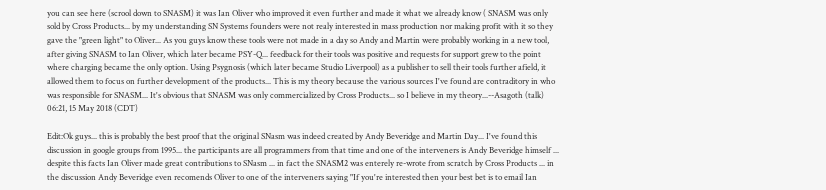you can see here (scrool down to SNASM) it was Ian Oliver who improved it even further and made it what we already know ( SNASM was only sold by Cross Products... by my understanding SN Systems founders were not realy interested in mass production nor making profit with it so they gave the "green light" to Oliver... As you guys know these tools were not made in a day so Andy and Martin were probably working in a new tool, after giving SNASM to Ian Oliver, which later became PSY-Q... feedback for their tools was positive and requests for support grew to the point where charging became the only option. Using Psygnosis (which later became Studio Liverpool) as a publisher to sell their tools further afield, it allowed them to focus on further development of the products... This is my theory because the various sources I've found are contraditory in who was responsible for SNASM... It's obvious that SNASM was only commercialized by Cross Products... so I believe in my theory...--Asagoth (talk) 06:21, 15 May 2018 (CDT)

Edit:Ok guys... this is probably the best proof that the original SNasm was indeed created by Andy Beveridge and Martin Day... I've found this discussion in google groups from 1995... the participants are all programmers from that time and one of the interveners is Andy Beveridge himself ... despite this facts Ian Oliver made great contributions to SNasm ... in fact the SNASM2 was enterely re-wrote from scratch by Cross Products ... in the discussion Andy Beveridge even recomends Oliver to one of the interveners saying "If you're interested then your best bet is to email Ian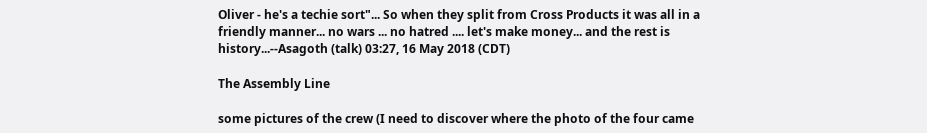Oliver - he's a techie sort"... So when they split from Cross Products it was all in a friendly manner... no wars ... no hatred .... let's make money... and the rest is history...--Asagoth (talk) 03:27, 16 May 2018 (CDT)

The Assembly Line

some pictures of the crew (I need to discover where the photo of the four came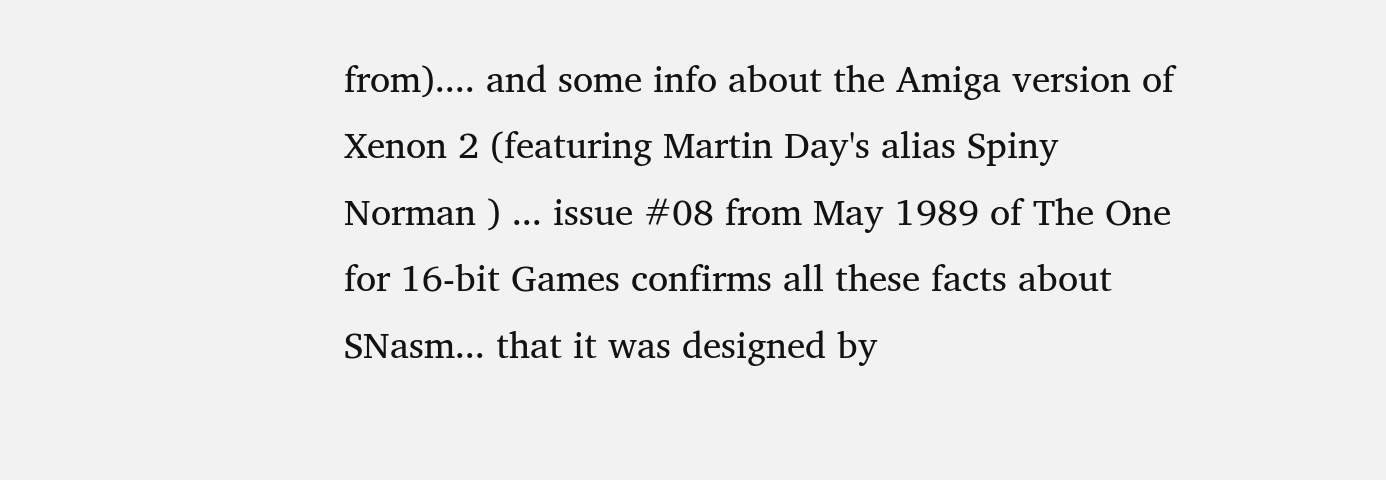from).... and some info about the Amiga version of Xenon 2 (featuring Martin Day's alias Spiny Norman ) ... issue #08 from May 1989 of The One for 16-bit Games confirms all these facts about SNasm... that it was designed by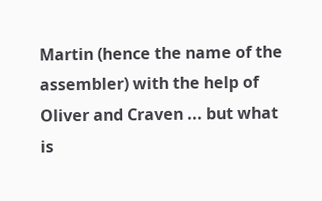Martin (hence the name of the assembler) with the help of Oliver and Craven ... but what is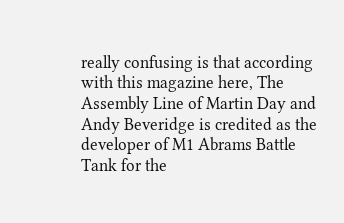really confusing is that according with this magazine here, The Assembly Line of Martin Day and Andy Beveridge is credited as the developer of M1 Abrams Battle Tank for the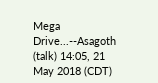Mega Drive...--Asagoth (talk) 14:05, 21 May 2018 (CDT)